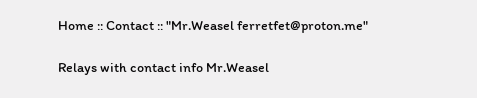Home :: Contact :: "Mr.Weasel ferretfet@proton.me"

Relays with contact info Mr.Weasel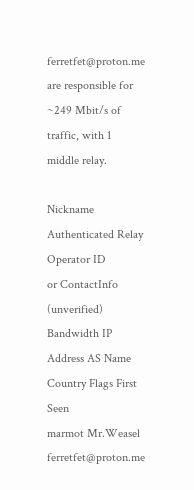ferretfet@proton.me are responsible for ~249 Mbit/s of traffic, with 1 middle relay.

Nickname Authenticated Relay Operator ID
or ContactInfo (unverified)
Bandwidth IP Address AS Name Country Flags First Seen
marmot Mr.Weasel ferretfet@proton.me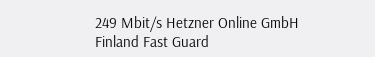249 Mbit/s Hetzner Online GmbH Finland Fast Guard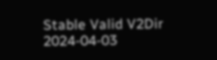Stable Valid V2Dir 2024-04-03